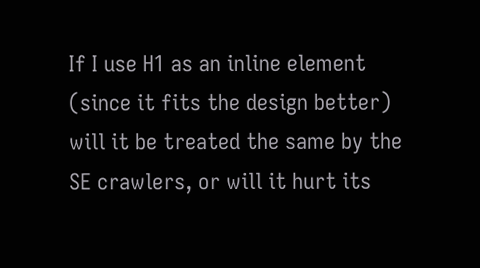If I use H1 as an inline element (since it fits the design better) will it be treated the same by the SE crawlers, or will it hurt its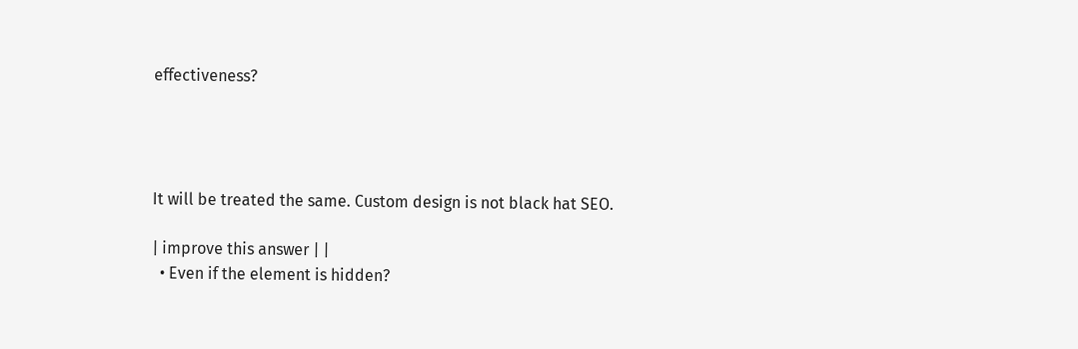effectiveness?




It will be treated the same. Custom design is not black hat SEO.

| improve this answer | |
  • Even if the element is hidden?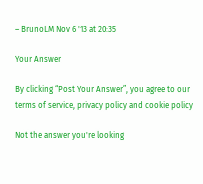– BrunoLM Nov 6 '13 at 20:35

Your Answer

By clicking “Post Your Answer”, you agree to our terms of service, privacy policy and cookie policy

Not the answer you're looking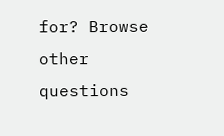for? Browse other questions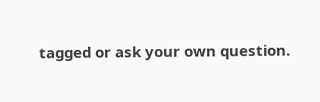tagged or ask your own question.